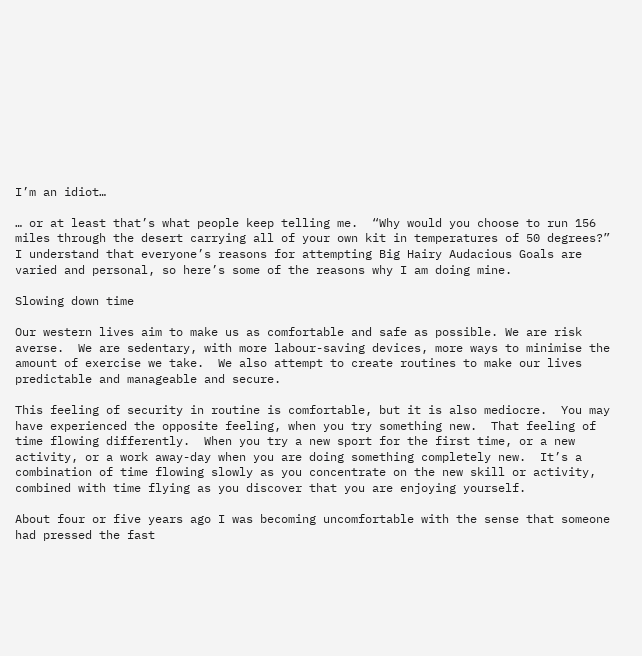I’m an idiot…

… or at least that’s what people keep telling me.  “Why would you choose to run 156 miles through the desert carrying all of your own kit in temperatures of 50 degrees?”  I understand that everyone’s reasons for attempting Big Hairy Audacious Goals are varied and personal, so here’s some of the reasons why I am doing mine.

Slowing down time

Our western lives aim to make us as comfortable and safe as possible. We are risk averse.  We are sedentary, with more labour-saving devices, more ways to minimise the amount of exercise we take.  We also attempt to create routines to make our lives predictable and manageable and secure.

This feeling of security in routine is comfortable, but it is also mediocre.  You may have experienced the opposite feeling, when you try something new.  That feeling of time flowing differently.  When you try a new sport for the first time, or a new activity, or a work away-day when you are doing something completely new.  It’s a combination of time flowing slowly as you concentrate on the new skill or activity, combined with time flying as you discover that you are enjoying yourself.

About four or five years ago I was becoming uncomfortable with the sense that someone had pressed the fast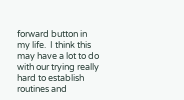forward button in my life.  I think this may have a lot to do with our trying really hard to establish routines and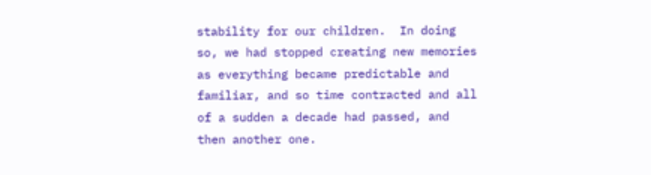stability for our children.  In doing so, we had stopped creating new memories as everything became predictable and familiar, and so time contracted and all of a sudden a decade had passed, and then another one.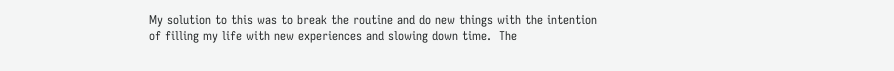My solution to this was to break the routine and do new things with the intention of filling my life with new experiences and slowing down time.  The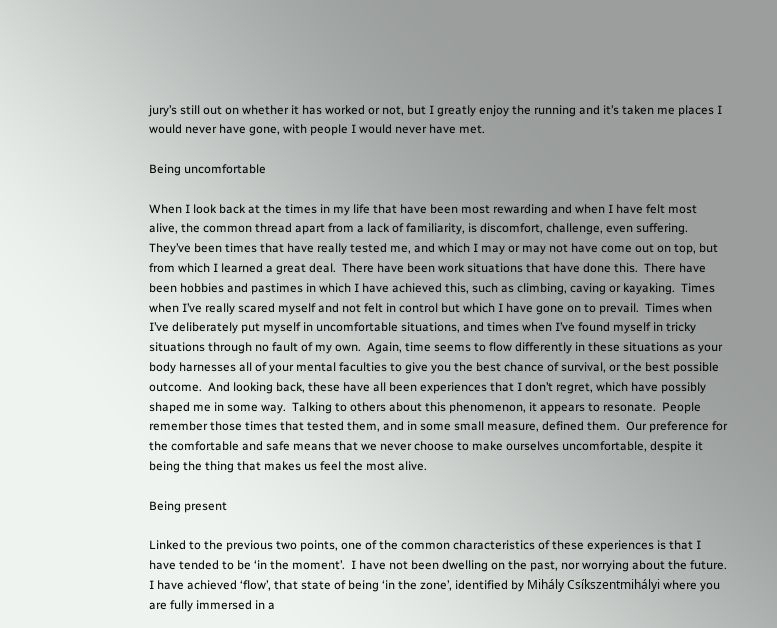jury’s still out on whether it has worked or not, but I greatly enjoy the running and it’s taken me places I would never have gone, with people I would never have met.

Being uncomfortable

When I look back at the times in my life that have been most rewarding and when I have felt most alive, the common thread apart from a lack of familiarity, is discomfort, challenge, even suffering.  They’ve been times that have really tested me, and which I may or may not have come out on top, but from which I learned a great deal.  There have been work situations that have done this.  There have been hobbies and pastimes in which I have achieved this, such as climbing, caving or kayaking.  Times when I’ve really scared myself and not felt in control but which I have gone on to prevail.  Times when I’ve deliberately put myself in uncomfortable situations, and times when I’ve found myself in tricky situations through no fault of my own.  Again, time seems to flow differently in these situations as your body harnesses all of your mental faculties to give you the best chance of survival, or the best possible outcome.  And looking back, these have all been experiences that I don’t regret, which have possibly shaped me in some way.  Talking to others about this phenomenon, it appears to resonate.  People remember those times that tested them, and in some small measure, defined them.  Our preference for the comfortable and safe means that we never choose to make ourselves uncomfortable, despite it being the thing that makes us feel the most alive.

Being present

Linked to the previous two points, one of the common characteristics of these experiences is that I have tended to be ‘in the moment’.  I have not been dwelling on the past, nor worrying about the future.  I have achieved ‘flow’, that state of being ‘in the zone’, identified by Mihály Csíkszentmihályi where you are fully immersed in a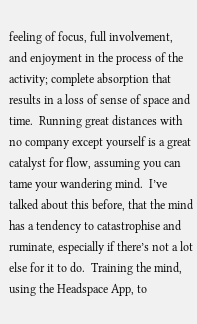feeling of focus, full involvement, and enjoyment in the process of the activity; complete absorption that results in a loss of sense of space and time.  Running great distances with no company except yourself is a great catalyst for flow, assuming you can tame your wandering mind.  I’ve talked about this before, that the mind has a tendency to catastrophise and ruminate, especially if there’s not a lot else for it to do.  Training the mind, using the Headspace App, to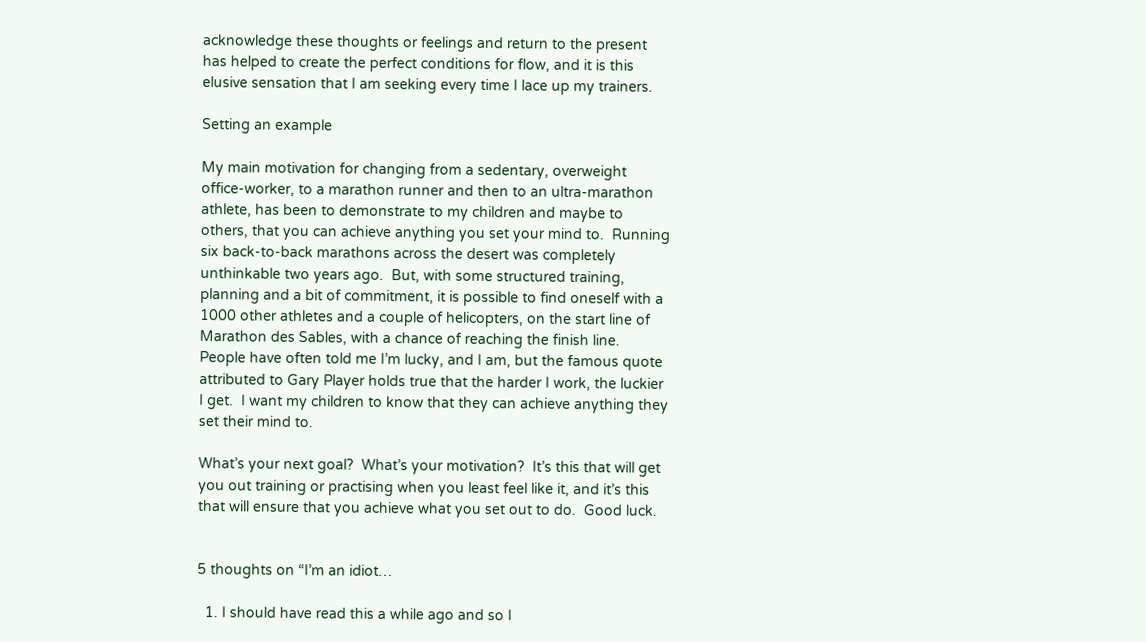acknowledge these thoughts or feelings and return to the present has helped to create the perfect conditions for flow, and it is this elusive sensation that I am seeking every time I lace up my trainers.

Setting an example

My main motivation for changing from a sedentary, overweight office-worker, to a marathon runner and then to an ultra-marathon athlete, has been to demonstrate to my children and maybe to others, that you can achieve anything you set your mind to.  Running six back-to-back marathons across the desert was completely unthinkable two years ago.  But, with some structured training, planning and a bit of commitment, it is possible to find oneself with a 1000 other athletes and a couple of helicopters, on the start line of Marathon des Sables, with a chance of reaching the finish line.  People have often told me I’m lucky, and I am, but the famous quote attributed to Gary Player holds true that the harder I work, the luckier I get.  I want my children to know that they can achieve anything they set their mind to.

What’s your next goal?  What’s your motivation?  It’s this that will get you out training or practising when you least feel like it, and it’s this that will ensure that you achieve what you set out to do.  Good luck.


5 thoughts on “I’m an idiot…

  1. I should have read this a while ago and so I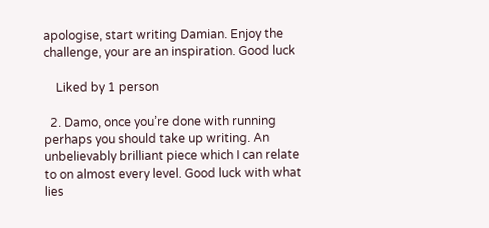apologise, start writing Damian. Enjoy the challenge, your are an inspiration. Good luck

    Liked by 1 person

  2. Damo, once you’re done with running perhaps you should take up writing. An unbelievably brilliant piece which I can relate to on almost every level. Good luck with what lies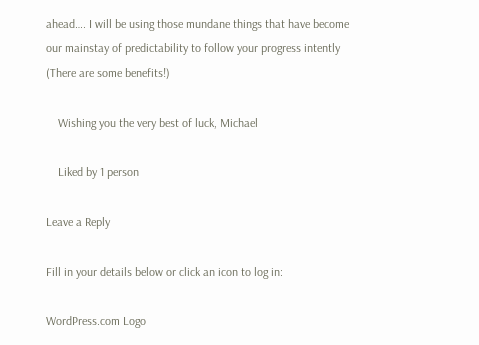ahead…. I will be using those mundane things that have become our mainstay of predictability to follow your progress intently (There are some benefits!)

    Wishing you the very best of luck, Michael

    Liked by 1 person

Leave a Reply

Fill in your details below or click an icon to log in:

WordPress.com Logo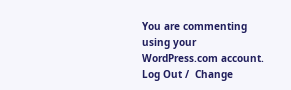You are commenting using your WordPress.com account. Log Out /  Change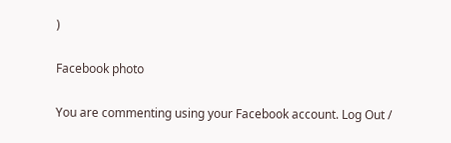)

Facebook photo

You are commenting using your Facebook account. Log Out /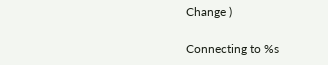Change )

Connecting to %s